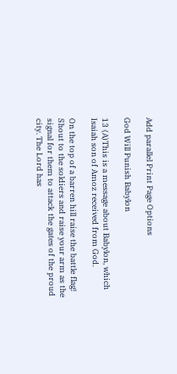Add parallel Print Page Options

God Will Punish Babylon

13 (A)This is a message about Babylon, which Isaiah son of Amoz received from God.

On the top of a barren hill raise the battle flag! Shout to the soldiers and raise your arm as the signal for them to attack the gates of the proud city. The Lord has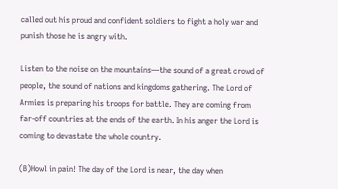called out his proud and confident soldiers to fight a holy war and punish those he is angry with.

Listen to the noise on the mountains—the sound of a great crowd of people, the sound of nations and kingdoms gathering. The Lord of Armies is preparing his troops for battle. They are coming from far-off countries at the ends of the earth. In his anger the Lord is coming to devastate the whole country.

(B)Howl in pain! The day of the Lord is near, the day when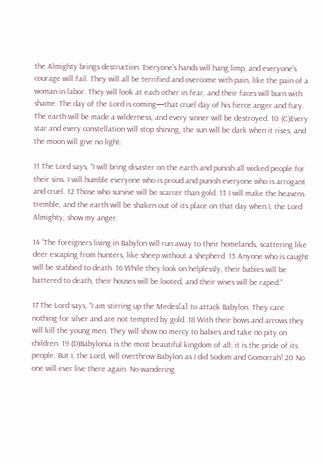the Almighty brings destruction. Everyone's hands will hang limp, and everyone's courage will fail. They will all be terrified and overcome with pain, like the pain of a woman in labor. They will look at each other in fear, and their faces will burn with shame. The day of the Lord is coming—that cruel day of his fierce anger and fury. The earth will be made a wilderness, and every sinner will be destroyed. 10 (C)Every star and every constellation will stop shining, the sun will be dark when it rises, and the moon will give no light.

11 The Lord says, “I will bring disaster on the earth and punish all wicked people for their sins. I will humble everyone who is proud and punish everyone who is arrogant and cruel. 12 Those who survive will be scarcer than gold. 13 I will make the heavens tremble, and the earth will be shaken out of its place on that day when I, the Lord Almighty, show my anger.

14 “The foreigners living in Babylon will run away to their homelands, scattering like deer escaping from hunters, like sheep without a shepherd. 15 Anyone who is caught will be stabbed to death. 16 While they look on helplessly, their babies will be battered to death, their houses will be looted, and their wives will be raped.”

17 The Lord says, “I am stirring up the Medes[a] to attack Babylon. They care nothing for silver and are not tempted by gold. 18 With their bows and arrows they will kill the young men. They will show no mercy to babies and take no pity on children. 19 (D)Babylonia is the most beautiful kingdom of all; it is the pride of its people. But I, the Lord, will overthrow Babylon as I did Sodom and Gomorrah! 20 No one will ever live there again. No wandering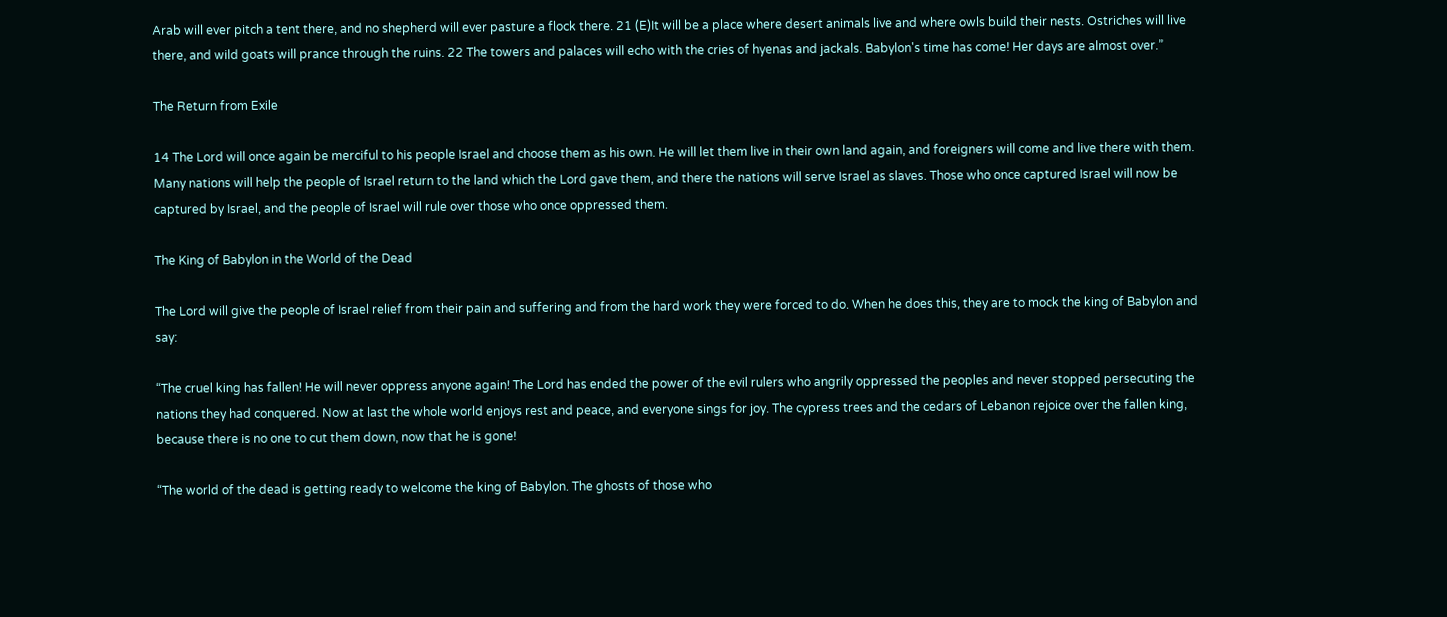Arab will ever pitch a tent there, and no shepherd will ever pasture a flock there. 21 (E)It will be a place where desert animals live and where owls build their nests. Ostriches will live there, and wild goats will prance through the ruins. 22 The towers and palaces will echo with the cries of hyenas and jackals. Babylon's time has come! Her days are almost over.”

The Return from Exile

14 The Lord will once again be merciful to his people Israel and choose them as his own. He will let them live in their own land again, and foreigners will come and live there with them. Many nations will help the people of Israel return to the land which the Lord gave them, and there the nations will serve Israel as slaves. Those who once captured Israel will now be captured by Israel, and the people of Israel will rule over those who once oppressed them.

The King of Babylon in the World of the Dead

The Lord will give the people of Israel relief from their pain and suffering and from the hard work they were forced to do. When he does this, they are to mock the king of Babylon and say:

“The cruel king has fallen! He will never oppress anyone again! The Lord has ended the power of the evil rulers who angrily oppressed the peoples and never stopped persecuting the nations they had conquered. Now at last the whole world enjoys rest and peace, and everyone sings for joy. The cypress trees and the cedars of Lebanon rejoice over the fallen king, because there is no one to cut them down, now that he is gone!

“The world of the dead is getting ready to welcome the king of Babylon. The ghosts of those who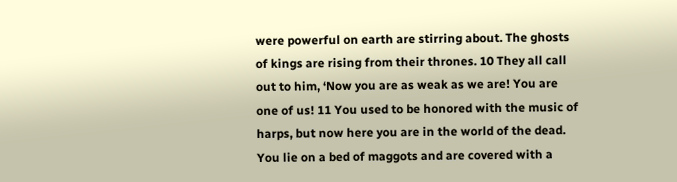were powerful on earth are stirring about. The ghosts of kings are rising from their thrones. 10 They all call out to him, ‘Now you are as weak as we are! You are one of us! 11 You used to be honored with the music of harps, but now here you are in the world of the dead. You lie on a bed of maggots and are covered with a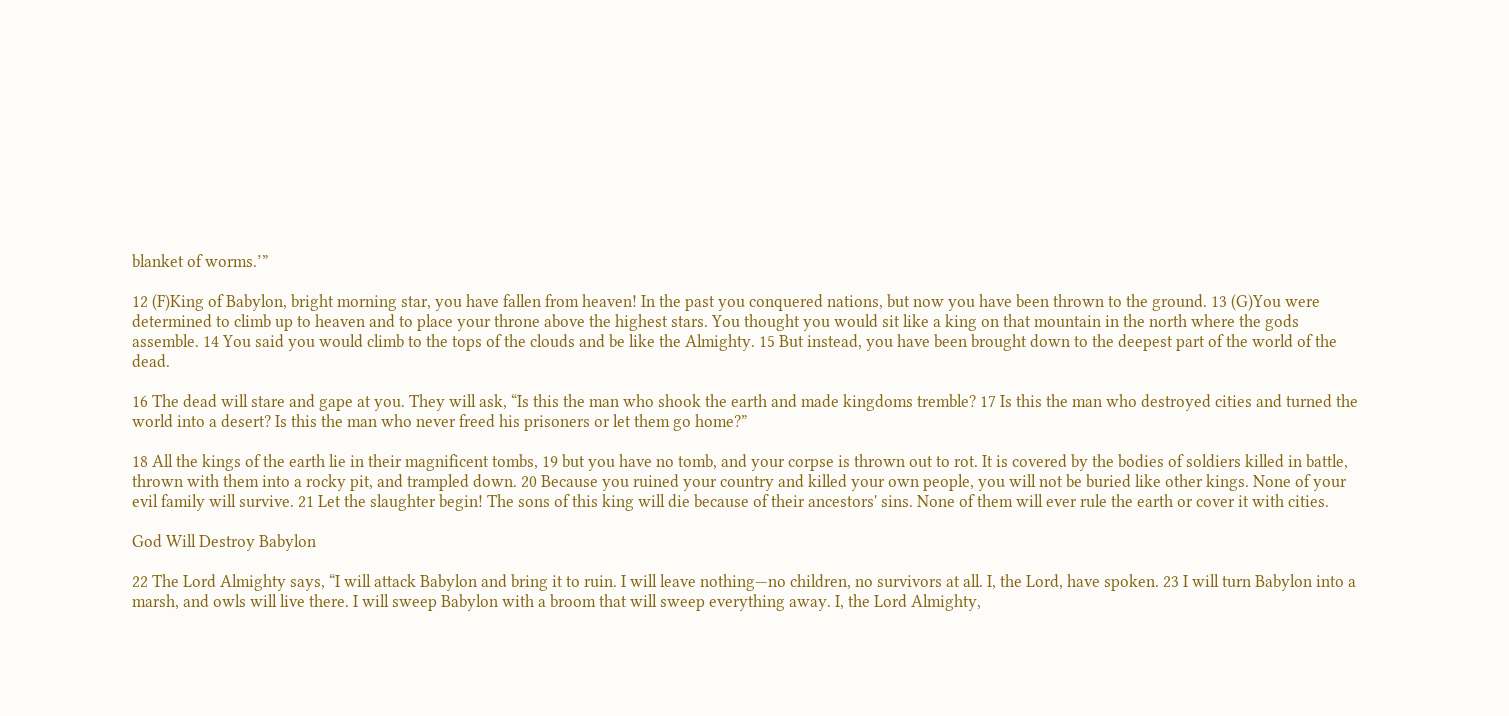blanket of worms.’”

12 (F)King of Babylon, bright morning star, you have fallen from heaven! In the past you conquered nations, but now you have been thrown to the ground. 13 (G)You were determined to climb up to heaven and to place your throne above the highest stars. You thought you would sit like a king on that mountain in the north where the gods assemble. 14 You said you would climb to the tops of the clouds and be like the Almighty. 15 But instead, you have been brought down to the deepest part of the world of the dead.

16 The dead will stare and gape at you. They will ask, “Is this the man who shook the earth and made kingdoms tremble? 17 Is this the man who destroyed cities and turned the world into a desert? Is this the man who never freed his prisoners or let them go home?”

18 All the kings of the earth lie in their magnificent tombs, 19 but you have no tomb, and your corpse is thrown out to rot. It is covered by the bodies of soldiers killed in battle, thrown with them into a rocky pit, and trampled down. 20 Because you ruined your country and killed your own people, you will not be buried like other kings. None of your evil family will survive. 21 Let the slaughter begin! The sons of this king will die because of their ancestors' sins. None of them will ever rule the earth or cover it with cities.

God Will Destroy Babylon

22 The Lord Almighty says, “I will attack Babylon and bring it to ruin. I will leave nothing—no children, no survivors at all. I, the Lord, have spoken. 23 I will turn Babylon into a marsh, and owls will live there. I will sweep Babylon with a broom that will sweep everything away. I, the Lord Almighty,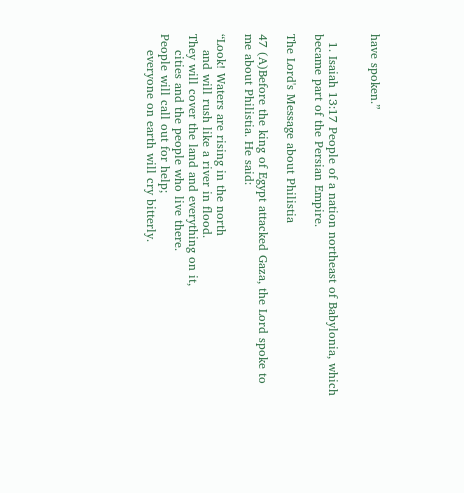have spoken.”


  1. Isaiah 13:17 People of a nation northeast of Babylonia, which became part of the Persian Empire.

The Lord's Message about Philistia

47 (A)Before the king of Egypt attacked Gaza, the Lord spoke to me about Philistia. He said:

“Look! Waters are rising in the north
    and will rush like a river in flood.
They will cover the land and everything on it,
    cities and the people who live there.
People will call out for help;
    everyone on earth will cry bitterly.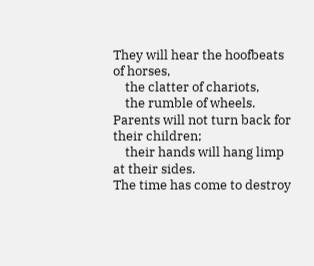They will hear the hoofbeats of horses,
    the clatter of chariots,
    the rumble of wheels.
Parents will not turn back for their children;
    their hands will hang limp at their sides.
The time has come to destroy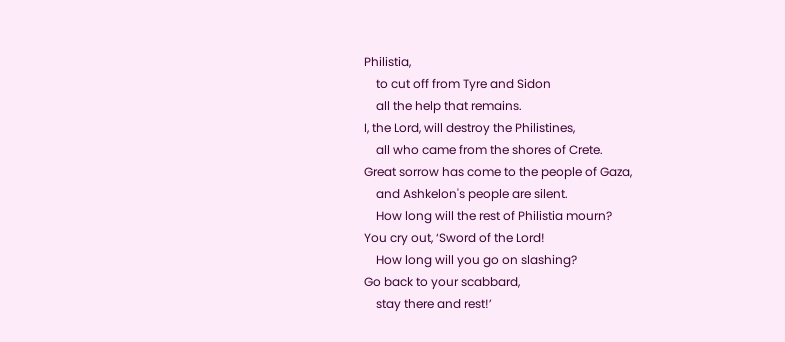Philistia,
    to cut off from Tyre and Sidon
    all the help that remains.
I, the Lord, will destroy the Philistines,
    all who came from the shores of Crete.
Great sorrow has come to the people of Gaza,
    and Ashkelon's people are silent.
    How long will the rest of Philistia mourn?
You cry out, ‘Sword of the Lord!
    How long will you go on slashing?
Go back to your scabbard,
    stay there and rest!’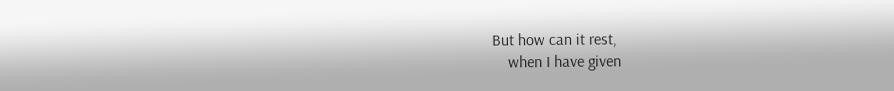But how can it rest,
    when I have given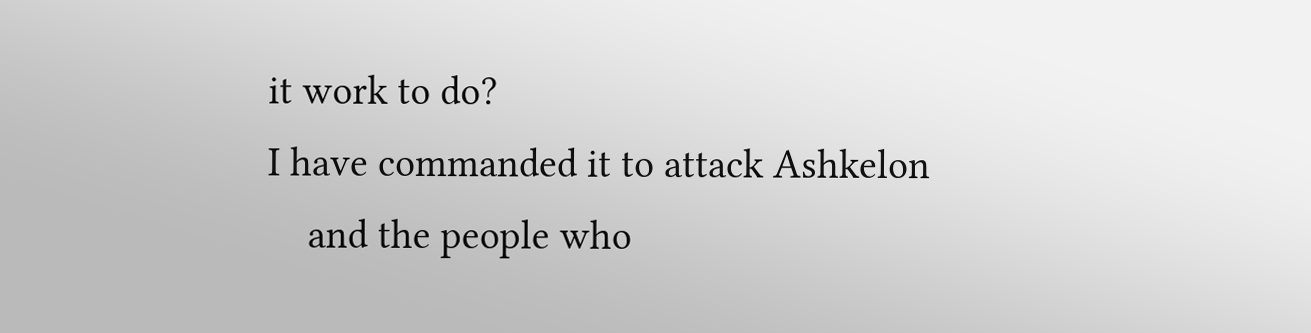it work to do?
I have commanded it to attack Ashkelon
    and the people who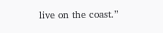live on the coast.”